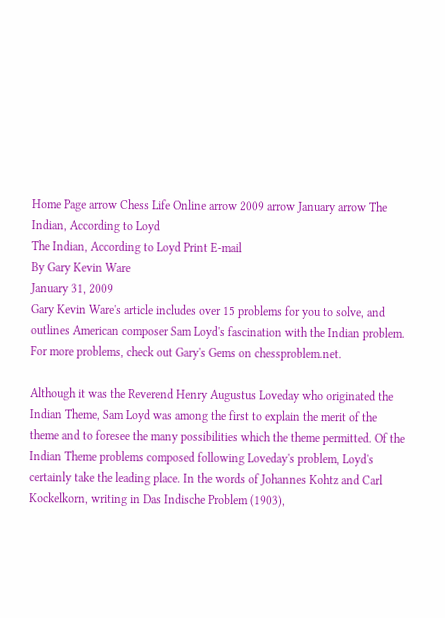Home Page arrow Chess Life Online arrow 2009 arrow January arrow The Indian, According to Loyd
The Indian, According to Loyd Print E-mail
By Gary Kevin Ware
January 31, 2009
Gary Kevin Ware's article includes over 15 problems for you to solve, and outlines American composer Sam Loyd's fascination with the Indian problem. For more problems, check out Gary's Gems on chessproblem.net.

Although it was the Reverend Henry Augustus Loveday who originated the Indian Theme, Sam Loyd was among the first to explain the merit of the theme and to foresee the many possibilities which the theme permitted. Of the Indian Theme problems composed following Loveday's problem, Loyd's certainly take the leading place. In the words of Johannes Kohtz and Carl Kockelkorn, writing in Das Indische Problem (1903),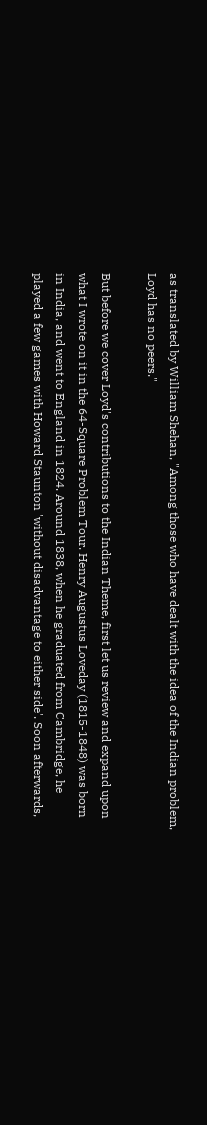as translated by William Shehan, "Among those who have dealt with the idea of the Indian problem, Loyd has no peers."

But before we cover Loyd's contributions to the Indian Theme, first let us review and expand upon what I wrote on it in the 64-Square Problem Tour. Henry Augustus Loveday (1815-1848) was born in India, and went to England in 1824. Around 1838, when he graduated from Cambridge, he played a few games with Howard Staunton 'without disadvantage to either side'. Soon afterwards,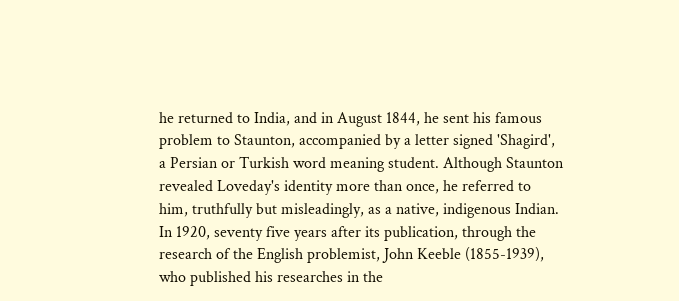he returned to India, and in August 1844, he sent his famous problem to Staunton, accompanied by a letter signed 'Shagird', a Persian or Turkish word meaning student. Although Staunton revealed Loveday's identity more than once, he referred to him, truthfully but misleadingly, as a native, indigenous Indian. In 1920, seventy five years after its publication, through the research of the English problemist, John Keeble (1855-1939), who published his researches in the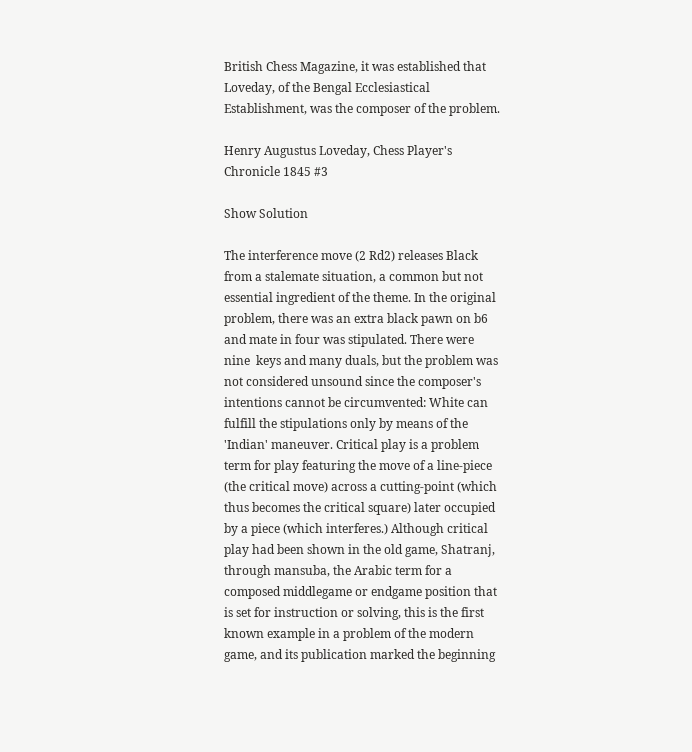British Chess Magazine, it was established that Loveday, of the Bengal Ecclesiastical Establishment, was the composer of the problem.

Henry Augustus Loveday, Chess Player's Chronicle 1845 #3

Show Solution

The interference move (2 Rd2) releases Black from a stalemate situation, a common but not essential ingredient of the theme. In the original problem, there was an extra black pawn on b6 and mate in four was stipulated. There were nine  keys and many duals, but the problem was not considered unsound since the composer's intentions cannot be circumvented: White can fulfill the stipulations only by means of the 'Indian' maneuver. Critical play is a problem term for play featuring the move of a line-piece (the critical move) across a cutting-point (which thus becomes the critical square) later occupied by a piece (which interferes.) Although critical play had been shown in the old game, Shatranj, through mansuba, the Arabic term for a composed middlegame or endgame position that is set for instruction or solving, this is the first known example in a problem of the modern game, and its publication marked the beginning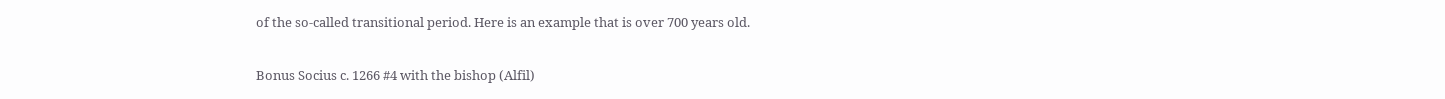of the so-called transitional period. Here is an example that is over 700 years old.

Bonus Socius c. 1266 #4 with the bishop (Alfil)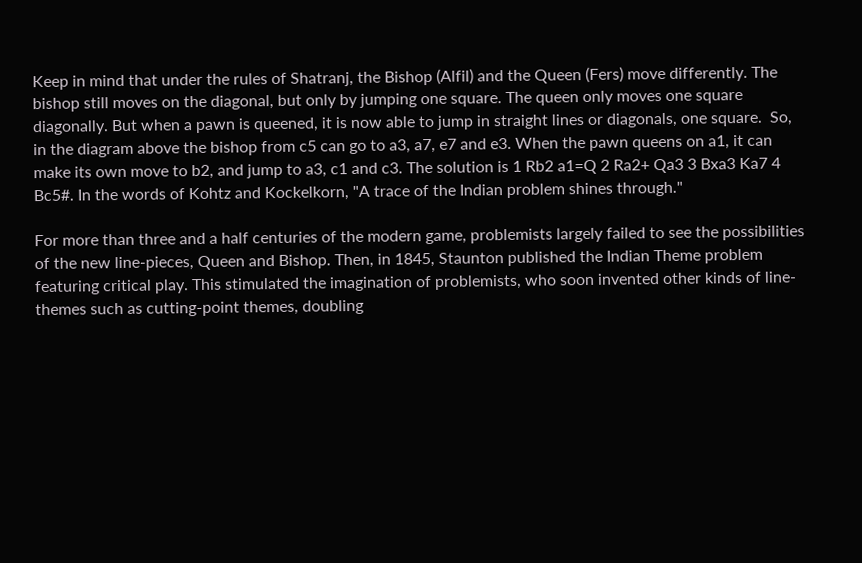Keep in mind that under the rules of Shatranj, the Bishop (Alfil) and the Queen (Fers) move differently. The bishop still moves on the diagonal, but only by jumping one square. The queen only moves one square diagonally. But when a pawn is queened, it is now able to jump in straight lines or diagonals, one square.  So, in the diagram above the bishop from c5 can go to a3, a7, e7 and e3. When the pawn queens on a1, it can make its own move to b2, and jump to a3, c1 and c3. The solution is 1 Rb2 a1=Q 2 Ra2+ Qa3 3 Bxa3 Ka7 4 Bc5#. In the words of Kohtz and Kockelkorn, "A trace of the Indian problem shines through."

For more than three and a half centuries of the modern game, problemists largely failed to see the possibilities of the new line-pieces, Queen and Bishop. Then, in 1845, Staunton published the Indian Theme problem featuring critical play. This stimulated the imagination of problemists, who soon invented other kinds of line-themes such as cutting-point themes, doubling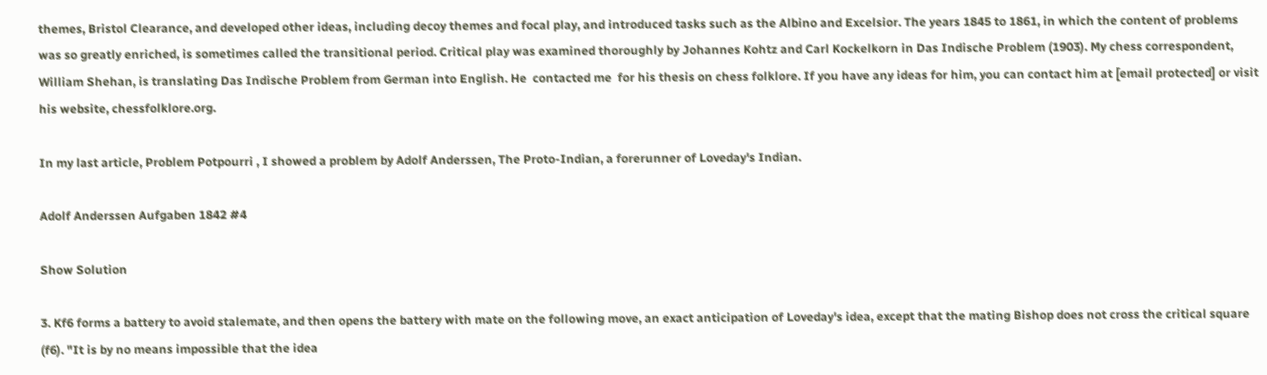themes, Bristol Clearance, and developed other ideas, including decoy themes and focal play, and introduced tasks such as the Albino and Excelsior. The years 1845 to 1861, in which the content of problems was so greatly enriched, is sometimes called the transitional period. Critical play was examined thoroughly by Johannes Kohtz and Carl Kockelkorn in Das Indische Problem (1903). My chess correspondent, William Shehan, is translating Das Indische Problem from German into English. He  contacted me  for his thesis on chess folklore. If you have any ideas for him, you can contact him at [email protected] or visit his website, chessfolklore.org.

In my last article, Problem Potpourri , I showed a problem by Adolf Anderssen, The Proto-Indian, a forerunner of Loveday's Indian.

Adolf Anderssen Aufgaben 1842 #4

Show Solution

3. Kf6 forms a battery to avoid stalemate, and then opens the battery with mate on the following move, an exact anticipation of Loveday's idea, except that the mating Bishop does not cross the critical square (f6). "It is by no means impossible that the idea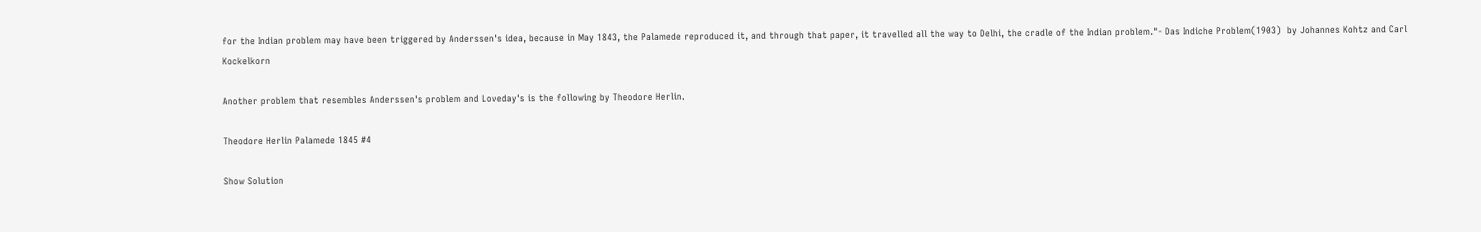for the Indian problem may have been triggered by Anderssen's idea, because in May 1843, the Palamede reproduced it, and through that paper, it travelled all the way to Delhi, the cradle of the Indian problem."- Das Indiche Problem(1903)  by Johannes Kohtz and Carl Kockelkorn

Another problem that resembles Anderssen's problem and Loveday's is the following by Theodore Herlin.

Theodore Herlin Palamede 1845 #4

Show Solution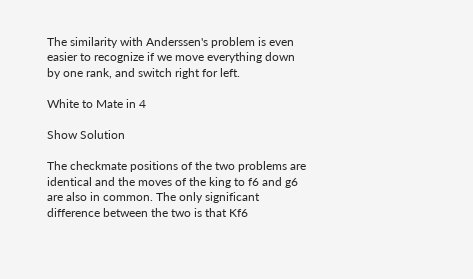The similarity with Anderssen's problem is even easier to recognize if we move everything down by one rank, and switch right for left.

White to Mate in 4

Show Solution

The checkmate positions of the two problems are identical and the moves of the king to f6 and g6 are also in common. The only significant difference between the two is that Kf6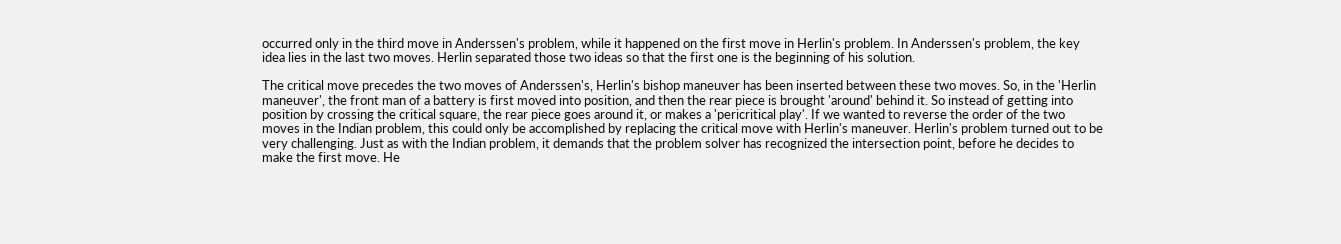occurred only in the third move in Anderssen's problem, while it happened on the first move in Herlin's problem. In Anderssen's problem, the key idea lies in the last two moves. Herlin separated those two ideas so that the first one is the beginning of his solution.

The critical move precedes the two moves of Anderssen's, Herlin's bishop maneuver has been inserted between these two moves. So, in the 'Herlin maneuver', the front man of a battery is first moved into position, and then the rear piece is brought 'around' behind it. So instead of getting into position by crossing the critical square, the rear piece goes around it, or makes a 'pericritical play'. If we wanted to reverse the order of the two moves in the Indian problem, this could only be accomplished by replacing the critical move with Herlin's maneuver. Herlin's problem turned out to be very challenging. Just as with the Indian problem, it demands that the problem solver has recognized the intersection point, before he decides to make the first move. He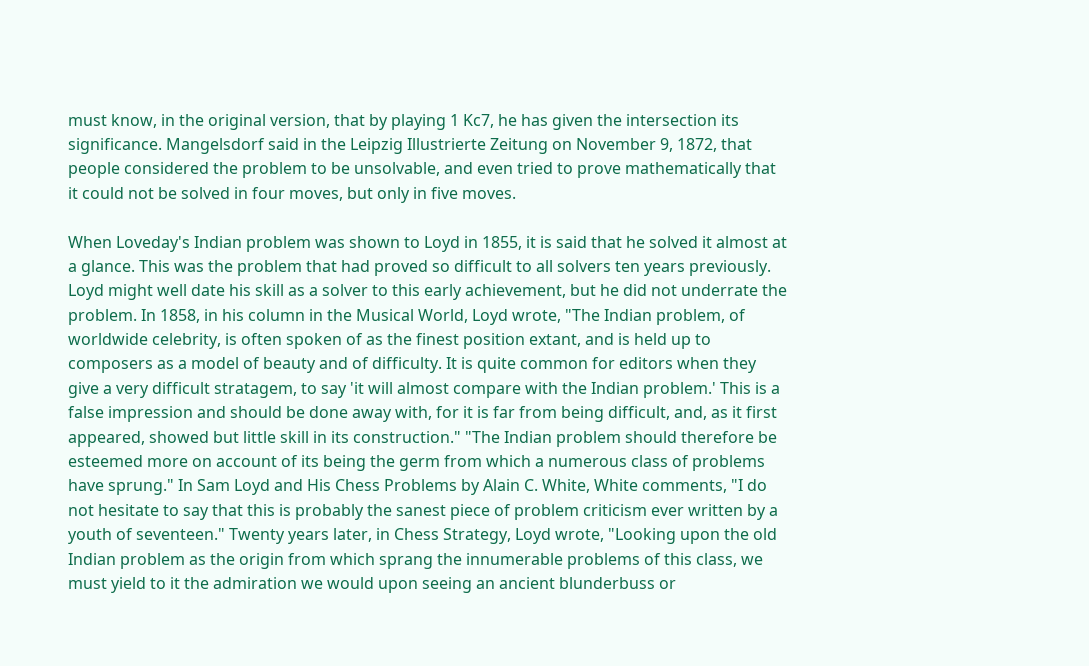must know, in the original version, that by playing 1 Kc7, he has given the intersection its significance. Mangelsdorf said in the Leipzig Illustrierte Zeitung on November 9, 1872, that people considered the problem to be unsolvable, and even tried to prove mathematically that it could not be solved in four moves, but only in five moves.

When Loveday's Indian problem was shown to Loyd in 1855, it is said that he solved it almost at a glance. This was the problem that had proved so difficult to all solvers ten years previously. Loyd might well date his skill as a solver to this early achievement, but he did not underrate the problem. In 1858, in his column in the Musical World, Loyd wrote, "The Indian problem, of worldwide celebrity, is often spoken of as the finest position extant, and is held up to composers as a model of beauty and of difficulty. It is quite common for editors when they give a very difficult stratagem, to say 'it will almost compare with the Indian problem.' This is a false impression and should be done away with, for it is far from being difficult, and, as it first appeared, showed but little skill in its construction." "The Indian problem should therefore be esteemed more on account of its being the germ from which a numerous class of problems have sprung." In Sam Loyd and His Chess Problems by Alain C. White, White comments, "I do not hesitate to say that this is probably the sanest piece of problem criticism ever written by a youth of seventeen." Twenty years later, in Chess Strategy, Loyd wrote, "Looking upon the old Indian problem as the origin from which sprang the innumerable problems of this class, we must yield to it the admiration we would upon seeing an ancient blunderbuss or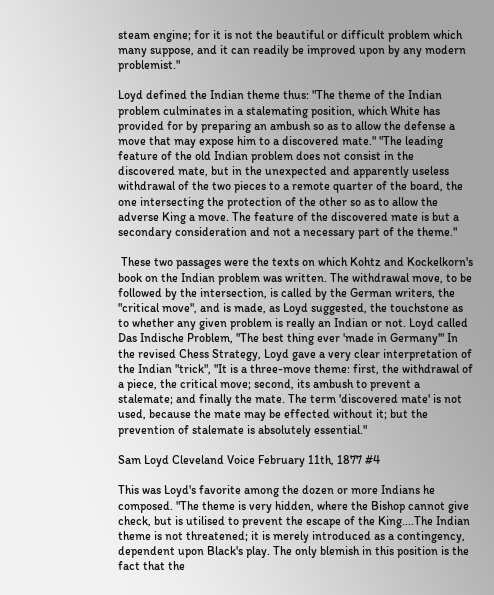steam engine; for it is not the beautiful or difficult problem which many suppose, and it can readily be improved upon by any modern problemist."

Loyd defined the Indian theme thus: "The theme of the Indian problem culminates in a stalemating position, which White has provided for by preparing an ambush so as to allow the defense a move that may expose him to a discovered mate." "The leading feature of the old Indian problem does not consist in the discovered mate, but in the unexpected and apparently useless withdrawal of the two pieces to a remote quarter of the board, the one intersecting the protection of the other so as to allow the adverse King a move. The feature of the discovered mate is but a secondary consideration and not a necessary part of the theme."

 These two passages were the texts on which Kohtz and Kockelkorn's book on the Indian problem was written. The withdrawal move, to be followed by the intersection, is called by the German writers, the "critical move", and is made, as Loyd suggested, the touchstone as to whether any given problem is really an Indian or not. Loyd called Das Indische Problem, "The best thing ever 'made in Germany'" In the revised Chess Strategy, Loyd gave a very clear interpretation of the Indian "trick", "It is a three-move theme: first, the withdrawal of a piece, the critical move; second, its ambush to prevent a stalemate; and finally the mate. The term 'discovered mate' is not used, because the mate may be effected without it; but the prevention of stalemate is absolutely essential."

Sam Loyd Cleveland Voice February 11th, 1877 #4

This was Loyd's favorite among the dozen or more Indians he composed. "The theme is very hidden, where the Bishop cannot give check, but is utilised to prevent the escape of the King....The Indian theme is not threatened; it is merely introduced as a contingency, dependent upon Black's play. The only blemish in this position is the fact that the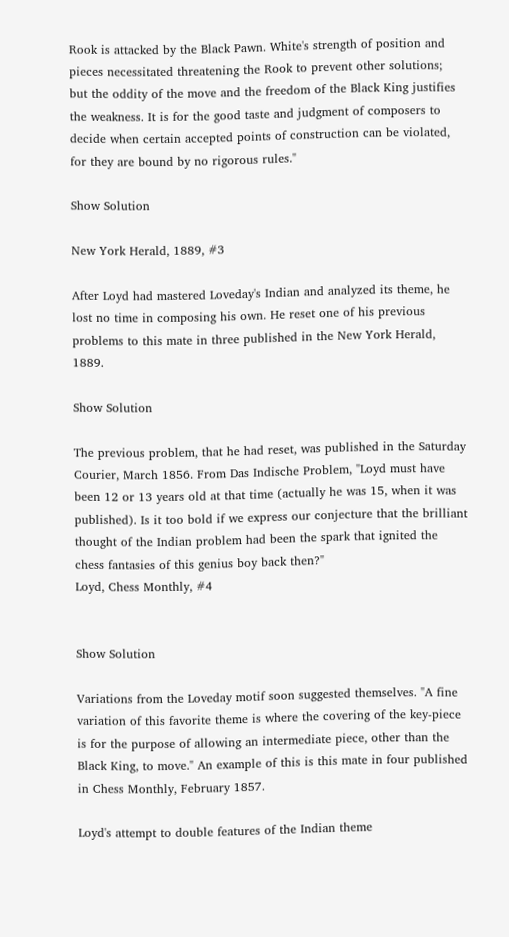Rook is attacked by the Black Pawn. White's strength of position and pieces necessitated threatening the Rook to prevent other solutions; but the oddity of the move and the freedom of the Black King justifies the weakness. It is for the good taste and judgment of composers to decide when certain accepted points of construction can be violated, for they are bound by no rigorous rules."

Show Solution

New York Herald, 1889, #3

After Loyd had mastered Loveday's Indian and analyzed its theme, he lost no time in composing his own. He reset one of his previous problems to this mate in three published in the New York Herald, 1889.

Show Solution

The previous problem, that he had reset, was published in the Saturday Courier, March 1856. From Das Indische Problem, "Loyd must have been 12 or 13 years old at that time (actually he was 15, when it was published). Is it too bold if we express our conjecture that the brilliant thought of the Indian problem had been the spark that ignited the chess fantasies of this genius boy back then?"
Loyd, Chess Monthly, #4


Show Solution

Variations from the Loveday motif soon suggested themselves. "A fine variation of this favorite theme is where the covering of the key-piece is for the purpose of allowing an intermediate piece, other than the Black King, to move." An example of this is this mate in four published in Chess Monthly, February 1857.

Loyd's attempt to double features of the Indian theme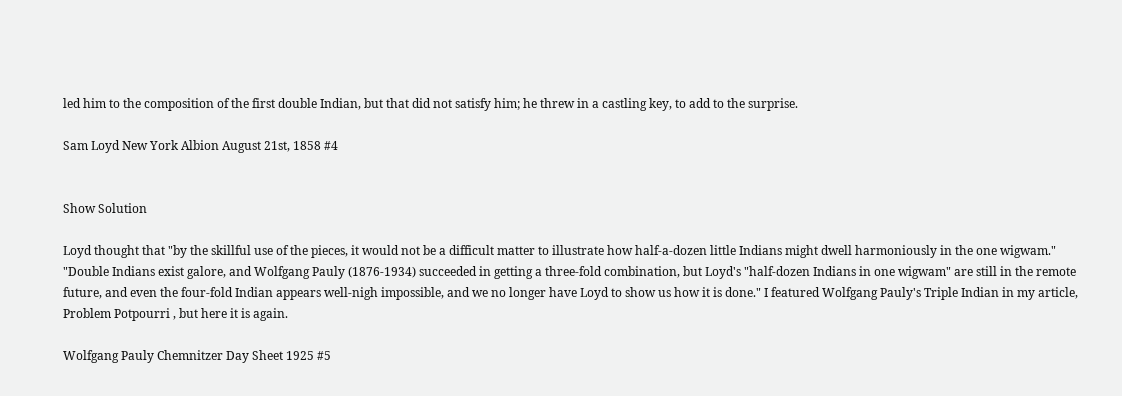led him to the composition of the first double Indian, but that did not satisfy him; he threw in a castling key, to add to the surprise.

Sam Loyd New York Albion August 21st, 1858 #4


Show Solution

Loyd thought that "by the skillful use of the pieces, it would not be a difficult matter to illustrate how half-a-dozen little Indians might dwell harmoniously in the one wigwam." "Double Indians exist galore, and Wolfgang Pauly (1876-1934) succeeded in getting a three-fold combination, but Loyd's "half-dozen Indians in one wigwam" are still in the remote future, and even the four-fold Indian appears well-nigh impossible, and we no longer have Loyd to show us how it is done." I featured Wolfgang Pauly's Triple Indian in my article, Problem Potpourri , but here it is again.

Wolfgang Pauly Chemnitzer Day Sheet 1925 #5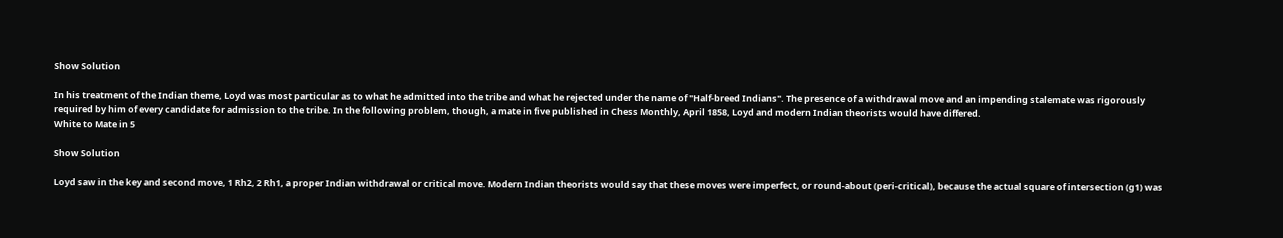Show Solution

In his treatment of the Indian theme, Loyd was most particular as to what he admitted into the tribe and what he rejected under the name of "Half-breed Indians". The presence of a withdrawal move and an impending stalemate was rigorously required by him of every candidate for admission to the tribe. In the following problem, though, a mate in five published in Chess Monthly, April 1858, Loyd and modern Indian theorists would have differed.
White to Mate in 5

Show Solution

Loyd saw in the key and second move, 1 Rh2, 2 Rh1, a proper Indian withdrawal or critical move. Modern Indian theorists would say that these moves were imperfect, or round-about (peri-critical), because the actual square of intersection (g1) was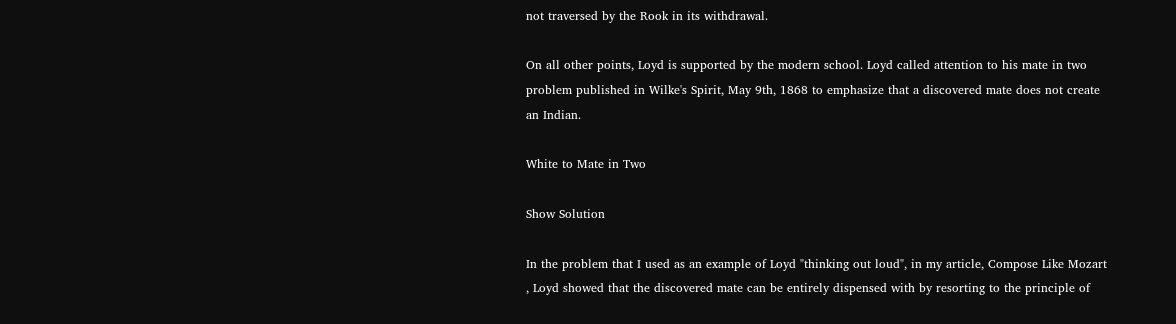not traversed by the Rook in its withdrawal.

On all other points, Loyd is supported by the modern school. Loyd called attention to his mate in two problem published in Wilke's Spirit, May 9th, 1868 to emphasize that a discovered mate does not create an Indian.

White to Mate in Two

Show Solution

In the problem that I used as an example of Loyd "thinking out loud", in my article, Compose Like Mozart , Loyd showed that the discovered mate can be entirely dispensed with by resorting to the principle of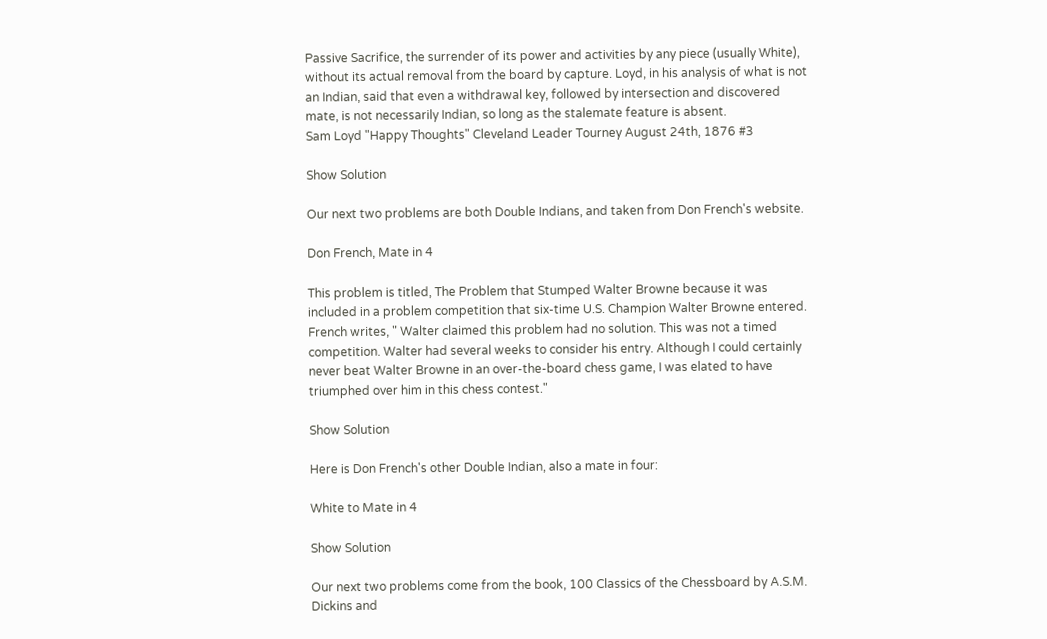Passive Sacrifice, the surrender of its power and activities by any piece (usually White), without its actual removal from the board by capture. Loyd, in his analysis of what is not an Indian, said that even a withdrawal key, followed by intersection and discovered mate, is not necessarily Indian, so long as the stalemate feature is absent.
Sam Loyd "Happy Thoughts" Cleveland Leader Tourney August 24th, 1876 #3

Show Solution

Our next two problems are both Double Indians, and taken from Don French's website.

Don French, Mate in 4

This problem is titled, The Problem that Stumped Walter Browne because it was included in a problem competition that six-time U.S. Champion Walter Browne entered.  French writes, " Walter claimed this problem had no solution. This was not a timed competition. Walter had several weeks to consider his entry. Although I could certainly never beat Walter Browne in an over-the-board chess game, I was elated to have triumphed over him in this chess contest."

Show Solution

Here is Don French's other Double Indian, also a mate in four:

White to Mate in 4

Show Solution

Our next two problems come from the book, 100 Classics of the Chessboard by A.S.M. Dickins and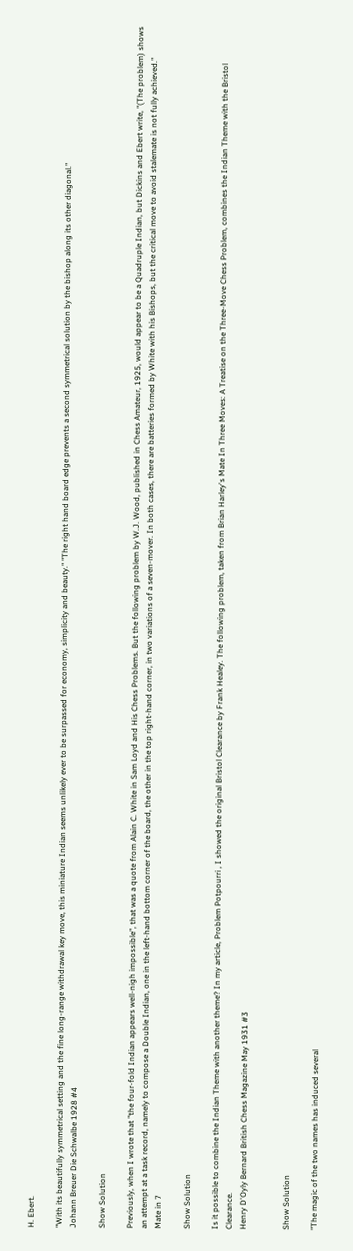H. Ebert.

"With its beautifully symmetrical setting and the fine long-range withdrawal key move, this miniature Indian seems unlikely ever to be surpassed for economy, simplicity and beauty." "The right hand board edge prevents a second symmetrical solution by the bishop along its other diagonal."
Johann Breuer Die Schwalbe 1928 #4

Show Solution

Previously, when I wrote that "the four-fold Indian appears well-nigh impossible", that was a quote from Alain C. White in Sam Loyd and His Chess Problems. But the following problem by W.J. Wood, published in Chess Amateur, 1925, would appear to be a Quadruple Indian, but Dickins and Ebert write, "(The problem) shows an attempt at a task record, namely to compose a Double Indian, one in the left-hand bottom corner of the board, the other in the top right-hand corner, in two variations of a seven-mover. In both cases, there are batteries formed by White with his Bishops, but the critical move to avoid stalemate is not fully achieved."
Mate in 7

Show Solution

Is it possible to combine the Indian Theme with another theme? In my article, Problem Potpourri , I showed the original Bristol Clearance by Frank Healey. The following problem, taken from Brian Harley's Mate In Three Moves: A Treatise on the Three-Move Chess Problem, combines the Indian Theme with the Bristol Clearance.
Henry D'Oyly Bernard British Chess Magazine May 1931 #3


Show Solution

"The magic of the two names has induced several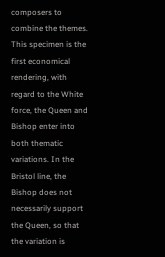composers to combine the themes. This specimen is the first economical rendering, with regard to the White force, the Queen and Bishop enter into both thematic variations. In the Bristol line, the Bishop does not necessarily support the Queen, so that the variation is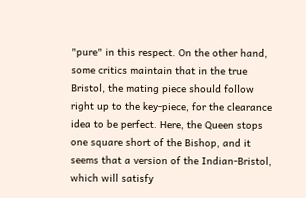"pure" in this respect. On the other hand, some critics maintain that in the true Bristol, the mating piece should follow right up to the key-piece, for the clearance idea to be perfect. Here, the Queen stops one square short of the Bishop, and it seems that a version of the Indian-Bristol, which will satisfy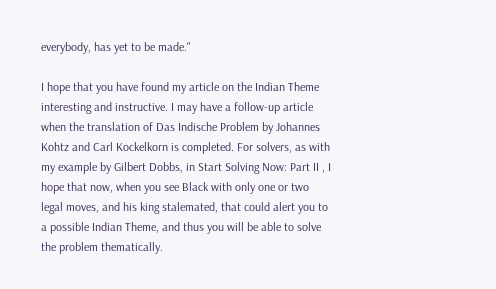everybody, has yet to be made."

I hope that you have found my article on the Indian Theme interesting and instructive. I may have a follow-up article when the translation of Das Indische Problem by Johannes Kohtz and Carl Kockelkorn is completed. For solvers, as with my example by Gilbert Dobbs, in Start Solving Now: Part II , I hope that now, when you see Black with only one or two legal moves, and his king stalemated, that could alert you to a possible Indian Theme, and thus you will be able to solve the problem thematically.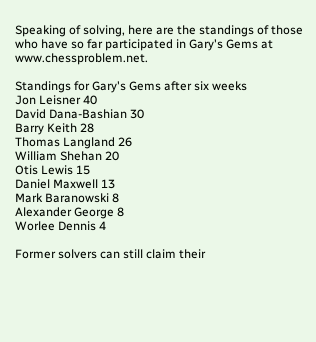Speaking of solving, here are the standings of those who have so far participated in Gary's Gems at www.chessproblem.net.

Standings for Gary's Gems after six weeks
Jon Leisner 40
David Dana-Bashian 30
Barry Keith 28
Thomas Langland 26
William Shehan 20
Otis Lewis 15
Daniel Maxwell 13
Mark Baranowski 8
Alexander George 8
Worlee Dennis 4

Former solvers can still claim their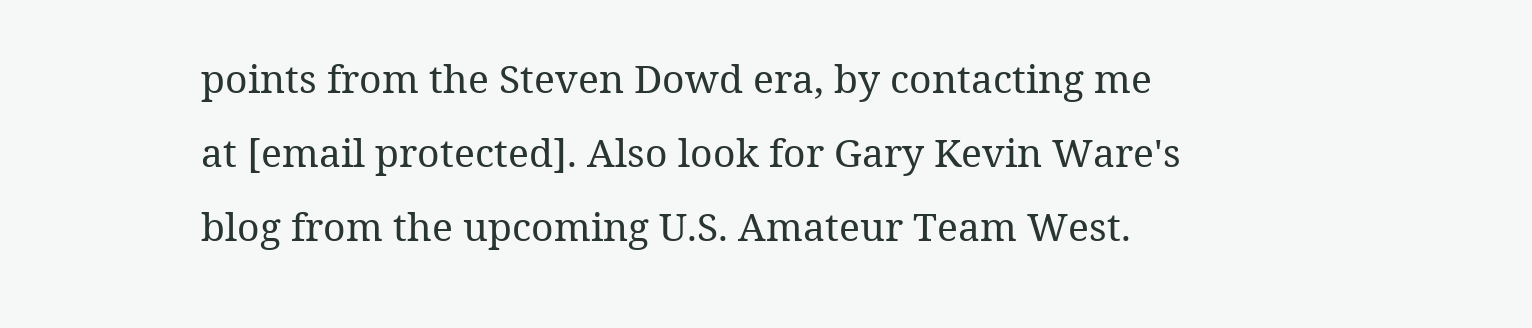points from the Steven Dowd era, by contacting me at [email protected]. Also look for Gary Kevin Ware's blog from the upcoming U.S. Amateur Team West.